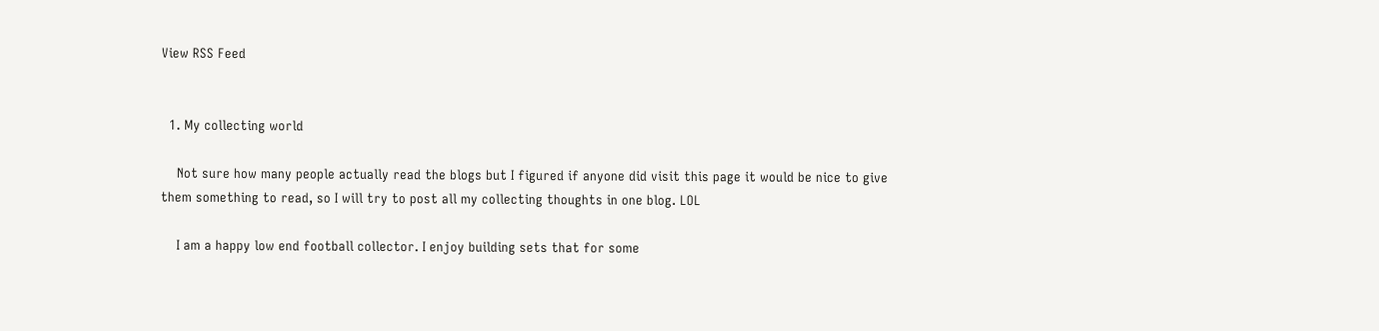View RSS Feed


  1. My collecting world

    Not sure how many people actually read the blogs but I figured if anyone did visit this page it would be nice to give them something to read, so I will try to post all my collecting thoughts in one blog. LOL

    I am a happy low end football collector. I enjoy building sets that for some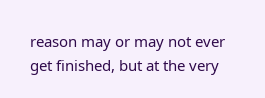reason may or may not ever get finished, but at the very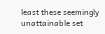least these seemingly unattainable set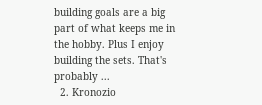building goals are a big part of what keeps me in the hobby. Plus I enjoy building the sets. That's probably ...
  2. Kronozio